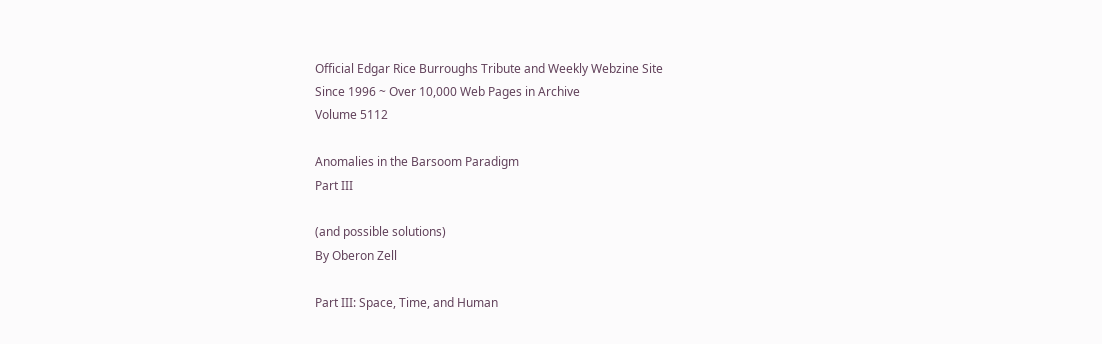Official Edgar Rice Burroughs Tribute and Weekly Webzine Site
Since 1996 ~ Over 10,000 Web Pages in Archive
Volume 5112

Anomalies in the Barsoom Paradigm
Part III

(and possible solutions)
By Oberon Zell

Part III: Space, Time, and Human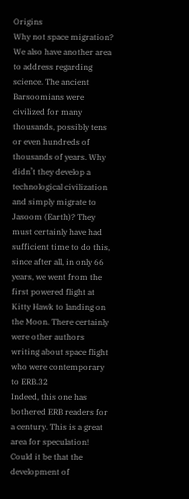Origins
Why not space migration?
We also have another area to address regarding science. The ancient Barsoomians were civilized for many thousands, possibly tens or even hundreds of thousands of years. Why didn’t they develop a technological civilization and simply migrate to Jasoom (Earth)? They must certainly have had sufficient time to do this, since after all, in only 66 years, we went from the first powered flight at Kitty Hawk to landing on the Moon. There certainly were other authors writing about space flight who were contemporary to ERB.32
Indeed, this one has bothered ERB readers for a century. This is a great area for speculation! Could it be that the development of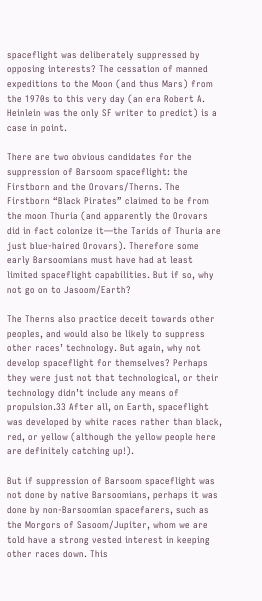spaceflight was deliberately suppressed by opposing interests? The cessation of manned expeditions to the Moon (and thus Mars) from the 1970s to this very day (an era Robert A. Heinlein was the only SF writer to predict) is a case in point.

There are two obvious candidates for the suppression of Barsoom spaceflight: the Firstborn and the Orovars/Therns. The Firstborn “Black Pirates” claimed to be from the moon Thuria (and apparently the Orovars did in fact colonize it—the Tarids of Thuria are just blue-haired Orovars). Therefore some early Barsoomians must have had at least limited spaceflight capabilities. But if so, why not go on to Jasoom/Earth?

The Therns also practice deceit towards other peoples, and would also be likely to suppress other races’ technology. But again, why not develop spaceflight for themselves? Perhaps they were just not that technological, or their technology didn’t include any means of propulsion.33 After all, on Earth, spaceflight was developed by white races rather than black, red, or yellow (although the yellow people here are definitely catching up!).

But if suppression of Barsoom spaceflight was not done by native Barsoomians, perhaps it was done by non-Barsoomian spacefarers, such as the Morgors of Sasoom/Jupiter, whom we are told have a strong vested interest in keeping other races down. This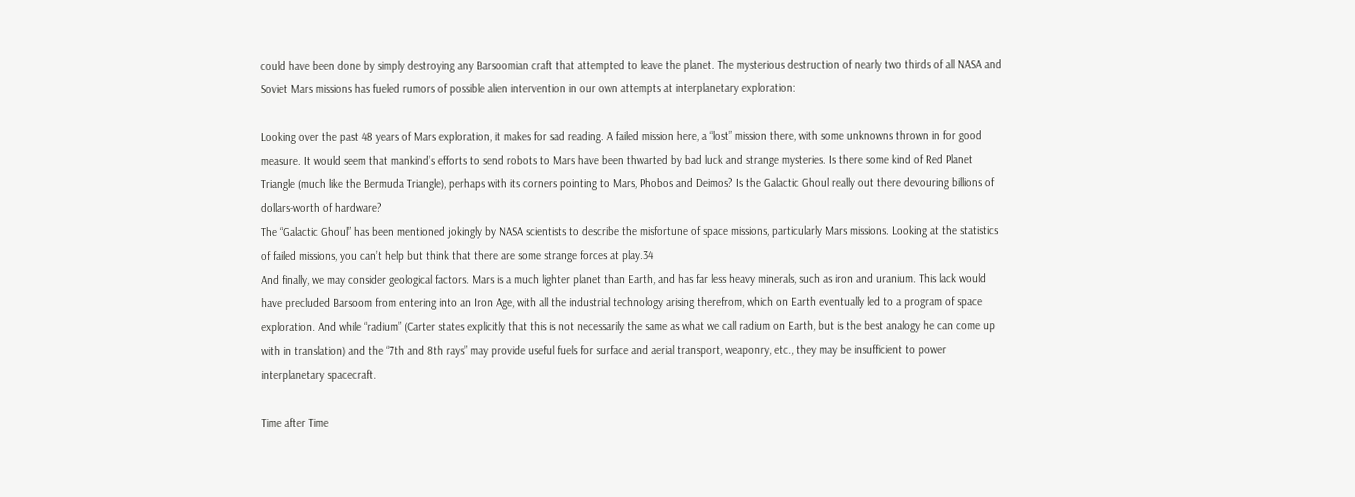could have been done by simply destroying any Barsoomian craft that attempted to leave the planet. The mysterious destruction of nearly two thirds of all NASA and Soviet Mars missions has fueled rumors of possible alien intervention in our own attempts at interplanetary exploration:

Looking over the past 48 years of Mars exploration, it makes for sad reading. A failed mission here, a “lost” mission there, with some unknowns thrown in for good measure. It would seem that mankind’s efforts to send robots to Mars have been thwarted by bad luck and strange mysteries. Is there some kind of Red Planet Triangle (much like the Bermuda Triangle), perhaps with its corners pointing to Mars, Phobos and Deimos? Is the Galactic Ghoul really out there devouring billions of dollars-worth of hardware?
The “Galactic Ghoul” has been mentioned jokingly by NASA scientists to describe the misfortune of space missions, particularly Mars missions. Looking at the statistics of failed missions, you can’t help but think that there are some strange forces at play.34
And finally, we may consider geological factors. Mars is a much lighter planet than Earth, and has far less heavy minerals, such as iron and uranium. This lack would have precluded Barsoom from entering into an Iron Age, with all the industrial technology arising therefrom, which on Earth eventually led to a program of space exploration. And while “radium” (Carter states explicitly that this is not necessarily the same as what we call radium on Earth, but is the best analogy he can come up with in translation) and the “7th and 8th rays” may provide useful fuels for surface and aerial transport, weaponry, etc., they may be insufficient to power interplanetary spacecraft.

Time after Time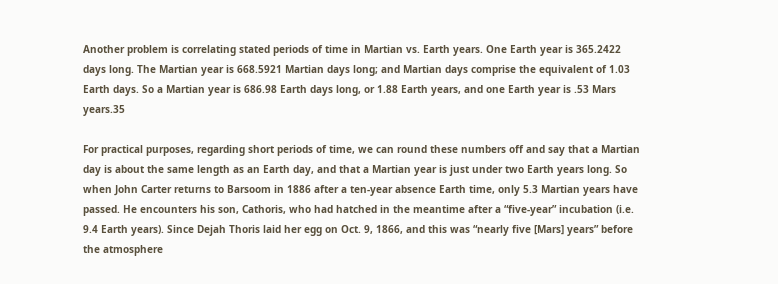Another problem is correlating stated periods of time in Martian vs. Earth years. One Earth year is 365.2422 days long. The Martian year is 668.5921 Martian days long; and Martian days comprise the equivalent of 1.03 Earth days. So a Martian year is 686.98 Earth days long, or 1.88 Earth years, and one Earth year is .53 Mars years.35

For practical purposes, regarding short periods of time, we can round these numbers off and say that a Martian day is about the same length as an Earth day, and that a Martian year is just under two Earth years long. So when John Carter returns to Barsoom in 1886 after a ten-year absence Earth time, only 5.3 Martian years have passed. He encounters his son, Cathoris, who had hatched in the meantime after a “five-year” incubation (i.e. 9.4 Earth years). Since Dejah Thoris laid her egg on Oct. 9, 1866, and this was “nearly five [Mars] years” before the atmosphere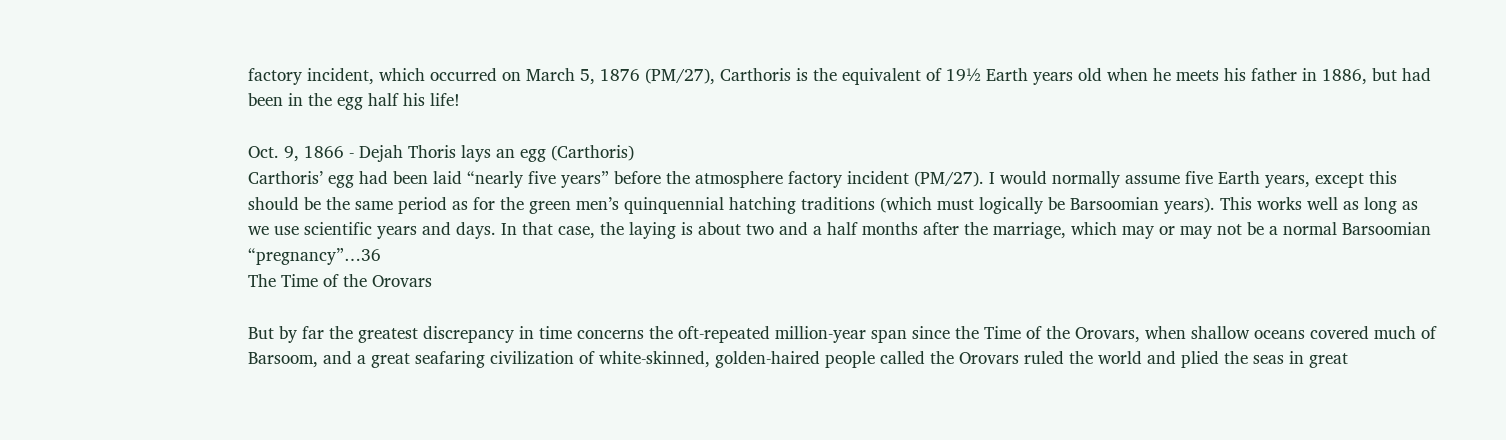factory incident, which occurred on March 5, 1876 (PM/27), Carthoris is the equivalent of 19½ Earth years old when he meets his father in 1886, but had been in the egg half his life!

Oct. 9, 1866 - Dejah Thoris lays an egg (Carthoris)
Carthoris’ egg had been laid “nearly five years” before the atmosphere factory incident (PM/27). I would normally assume five Earth years, except this should be the same period as for the green men’s quinquennial hatching traditions (which must logically be Barsoomian years). This works well as long as we use scientific years and days. In that case, the laying is about two and a half months after the marriage, which may or may not be a normal Barsoomian “pregnancy”…36
The Time of the Orovars

But by far the greatest discrepancy in time concerns the oft-repeated million-year span since the Time of the Orovars, when shallow oceans covered much of Barsoom, and a great seafaring civilization of white-skinned, golden-haired people called the Orovars ruled the world and plied the seas in great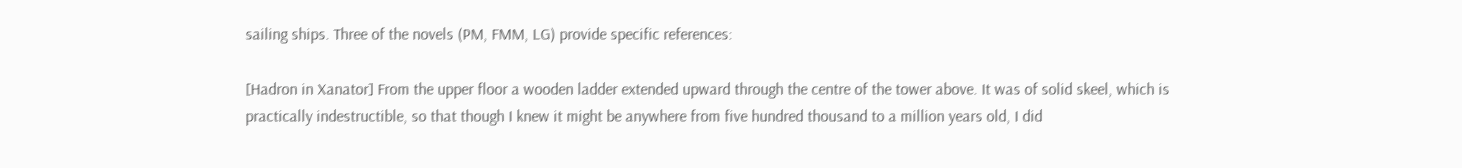sailing ships. Three of the novels (PM, FMM, LG) provide specific references:

[Hadron in Xanator] From the upper floor a wooden ladder extended upward through the centre of the tower above. It was of solid skeel, which is practically indestructible, so that though I knew it might be anywhere from five hundred thousand to a million years old, I did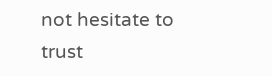not hesitate to trust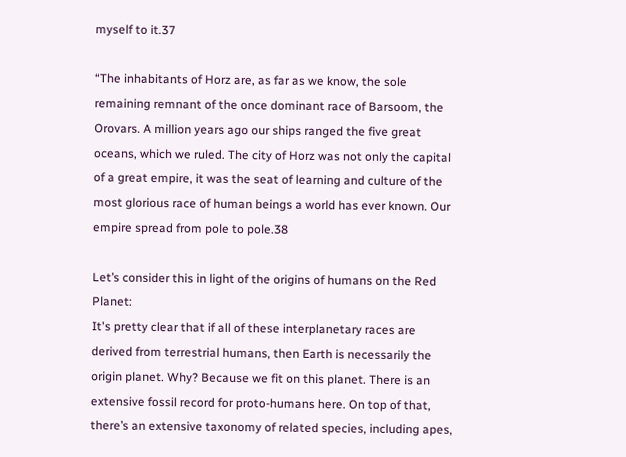myself to it.37

“The inhabitants of Horz are, as far as we know, the sole remaining remnant of the once dominant race of Barsoom, the Orovars. A million years ago our ships ranged the five great oceans, which we ruled. The city of Horz was not only the capital of a great empire, it was the seat of learning and culture of the most glorious race of human beings a world has ever known. Our empire spread from pole to pole.38

Let’s consider this in light of the origins of humans on the Red Planet:
It's pretty clear that if all of these interplanetary races are derived from terrestrial humans, then Earth is necessarily the origin planet. Why? Because we fit on this planet. There is an extensive fossil record for proto-humans here. On top of that, there’s an extensive taxonomy of related species, including apes,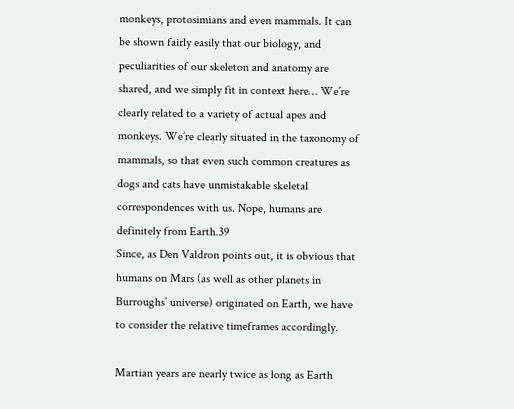monkeys, protosimians and even mammals. It can be shown fairly easily that our biology, and peculiarities of our skeleton and anatomy are shared, and we simply fit in context here… We’re clearly related to a variety of actual apes and monkeys. We’re clearly situated in the taxonomy of mammals, so that even such common creatures as dogs and cats have unmistakable skeletal correspondences with us. Nope, humans are definitely from Earth.39
Since, as Den Valdron points out, it is obvious that humans on Mars (as well as other planets in Burroughs’ universe) originated on Earth, we have to consider the relative timeframes accordingly.

Martian years are nearly twice as long as Earth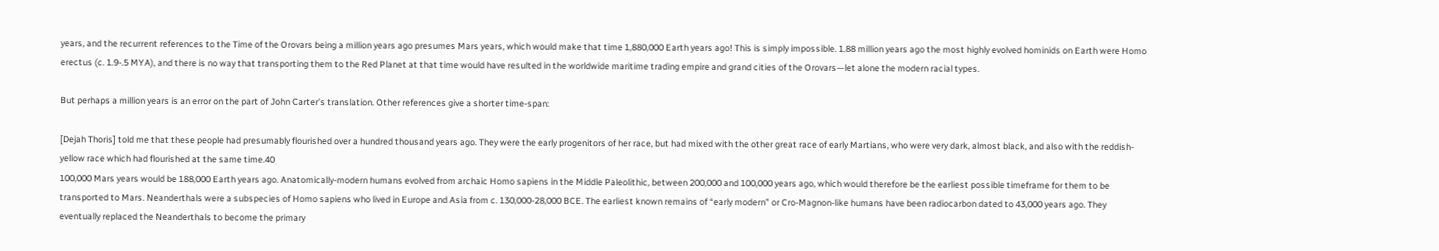years, and the recurrent references to the Time of the Orovars being a million years ago presumes Mars years, which would make that time 1,880,000 Earth years ago! This is simply impossible. 1.88 million years ago the most highly evolved hominids on Earth were Homo erectus (c. 1.9-.5 MYA), and there is no way that transporting them to the Red Planet at that time would have resulted in the worldwide maritime trading empire and grand cities of the Orovars—let alone the modern racial types.

But perhaps a million years is an error on the part of John Carter’s translation. Other references give a shorter time-span:

[Dejah Thoris] told me that these people had presumably flourished over a hundred thousand years ago. They were the early progenitors of her race, but had mixed with the other great race of early Martians, who were very dark, almost black, and also with the reddish-yellow race which had flourished at the same time.40
100,000 Mars years would be 188,000 Earth years ago. Anatomically-modern humans evolved from archaic Homo sapiens in the Middle Paleolithic, between 200,000 and 100,000 years ago, which would therefore be the earliest possible timeframe for them to be transported to Mars. Neanderthals were a subspecies of Homo sapiens who lived in Europe and Asia from c. 130,000-28,000 BCE. The earliest known remains of “early modern” or Cro-Magnon-like humans have been radiocarbon dated to 43,000 years ago. They eventually replaced the Neanderthals to become the primary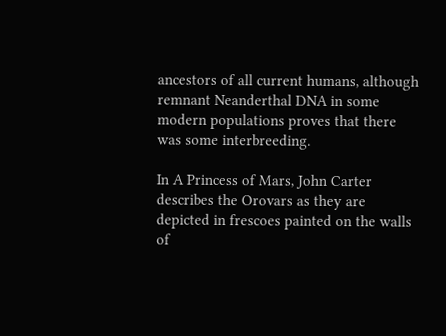ancestors of all current humans, although remnant Neanderthal DNA in some modern populations proves that there was some interbreeding.

In A Princess of Mars, John Carter describes the Orovars as they are depicted in frescoes painted on the walls of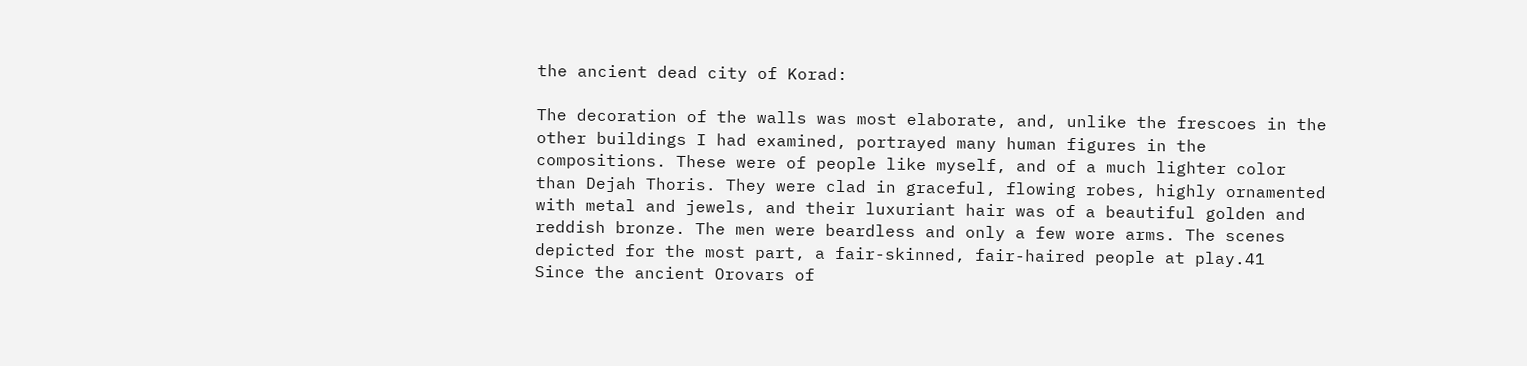the ancient dead city of Korad:

The decoration of the walls was most elaborate, and, unlike the frescoes in the other buildings I had examined, portrayed many human figures in the compositions. These were of people like myself, and of a much lighter color than Dejah Thoris. They were clad in graceful, flowing robes, highly ornamented with metal and jewels, and their luxuriant hair was of a beautiful golden and reddish bronze. The men were beardless and only a few wore arms. The scenes depicted for the most part, a fair-skinned, fair-haired people at play.41
Since the ancient Orovars of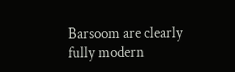Barsoom are clearly fully modern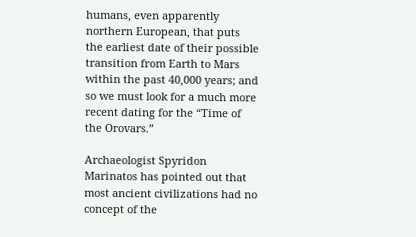humans, even apparently northern European, that puts the earliest date of their possible transition from Earth to Mars within the past 40,000 years; and so we must look for a much more recent dating for the “Time of the Orovars.”

Archaeologist Spyridon Marinatos has pointed out that most ancient civilizations had no concept of the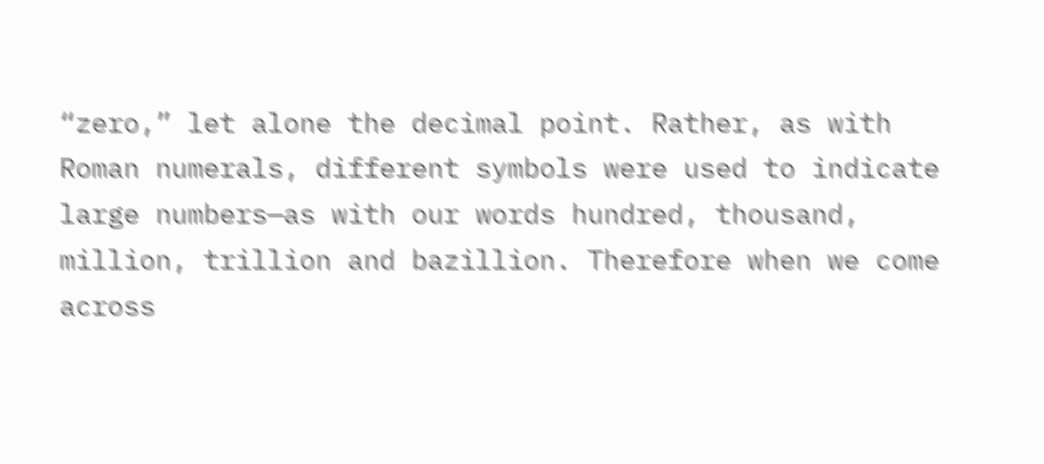“zero,” let alone the decimal point. Rather, as with Roman numerals, different symbols were used to indicate large numbers—as with our words hundred, thousand, million, trillion and bazillion. Therefore when we come across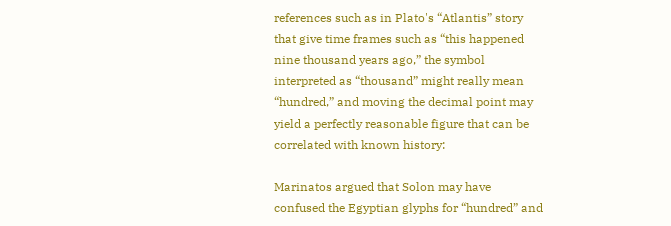references such as in Plato's “Atlantis” story that give time frames such as “this happened nine thousand years ago,” the symbol interpreted as “thousand” might really mean “hundred,” and moving the decimal point may yield a perfectly reasonable figure that can be correlated with known history:

Marinatos argued that Solon may have confused the Egyptian glyphs for “hundred” and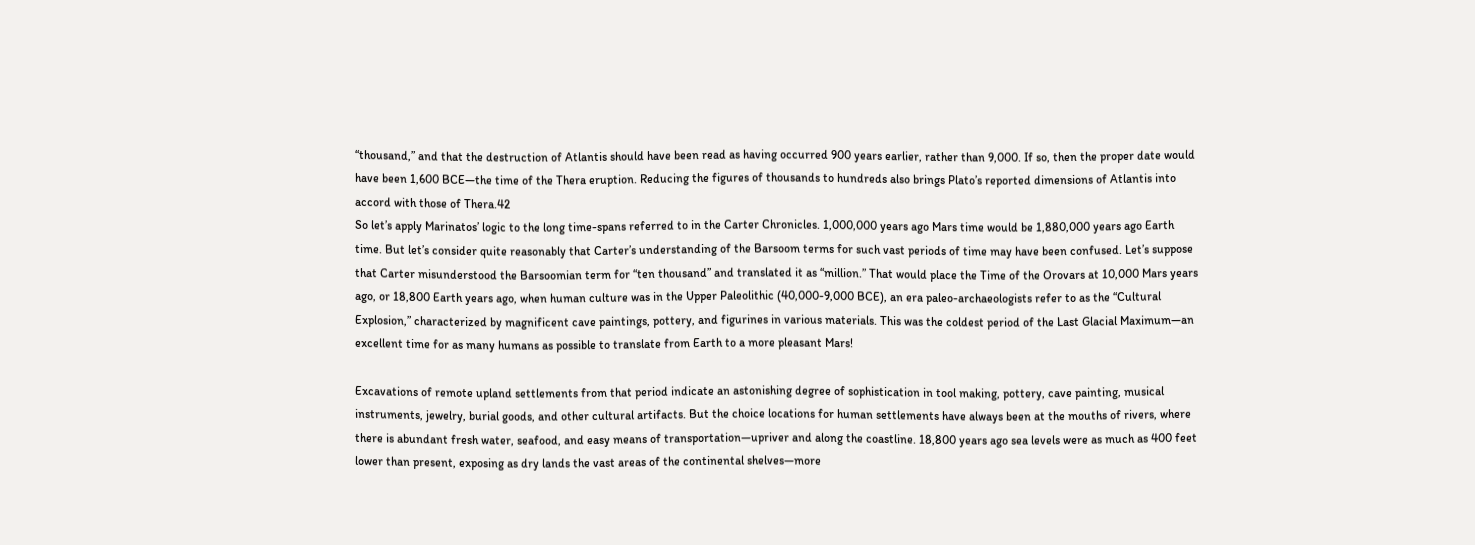“thousand,” and that the destruction of Atlantis should have been read as having occurred 900 years earlier, rather than 9,000. If so, then the proper date would have been 1,600 BCE—the time of the Thera eruption. Reducing the figures of thousands to hundreds also brings Plato’s reported dimensions of Atlantis into accord with those of Thera.42
So let’s apply Marinatos’ logic to the long time-spans referred to in the Carter Chronicles. 1,000,000 years ago Mars time would be 1,880,000 years ago Earth time. But let’s consider quite reasonably that Carter’s understanding of the Barsoom terms for such vast periods of time may have been confused. Let’s suppose that Carter misunderstood the Barsoomian term for “ten thousand” and translated it as “million.” That would place the Time of the Orovars at 10,000 Mars years ago, or 18,800 Earth years ago, when human culture was in the Upper Paleolithic (40,000-9,000 BCE), an era paleo-archaeologists refer to as the “Cultural Explosion,” characterized by magnificent cave paintings, pottery, and figurines in various materials. This was the coldest period of the Last Glacial Maximum—an excellent time for as many humans as possible to translate from Earth to a more pleasant Mars!

Excavations of remote upland settlements from that period indicate an astonishing degree of sophistication in tool making, pottery, cave painting, musical instruments, jewelry, burial goods, and other cultural artifacts. But the choice locations for human settlements have always been at the mouths of rivers, where there is abundant fresh water, seafood, and easy means of transportation—upriver and along the coastline. 18,800 years ago sea levels were as much as 400 feet lower than present, exposing as dry lands the vast areas of the continental shelves—more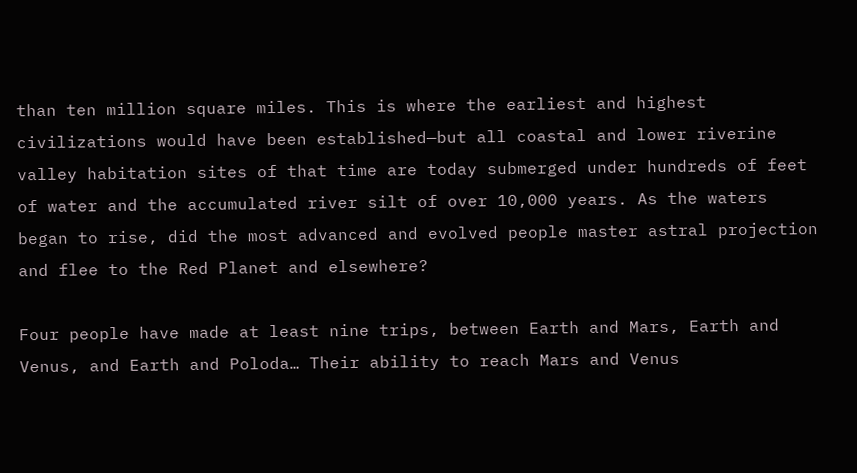than ten million square miles. This is where the earliest and highest civilizations would have been established—but all coastal and lower riverine valley habitation sites of that time are today submerged under hundreds of feet of water and the accumulated river silt of over 10,000 years. As the waters began to rise, did the most advanced and evolved people master astral projection and flee to the Red Planet and elsewhere?

Four people have made at least nine trips, between Earth and Mars, Earth and Venus, and Earth and Poloda… Their ability to reach Mars and Venus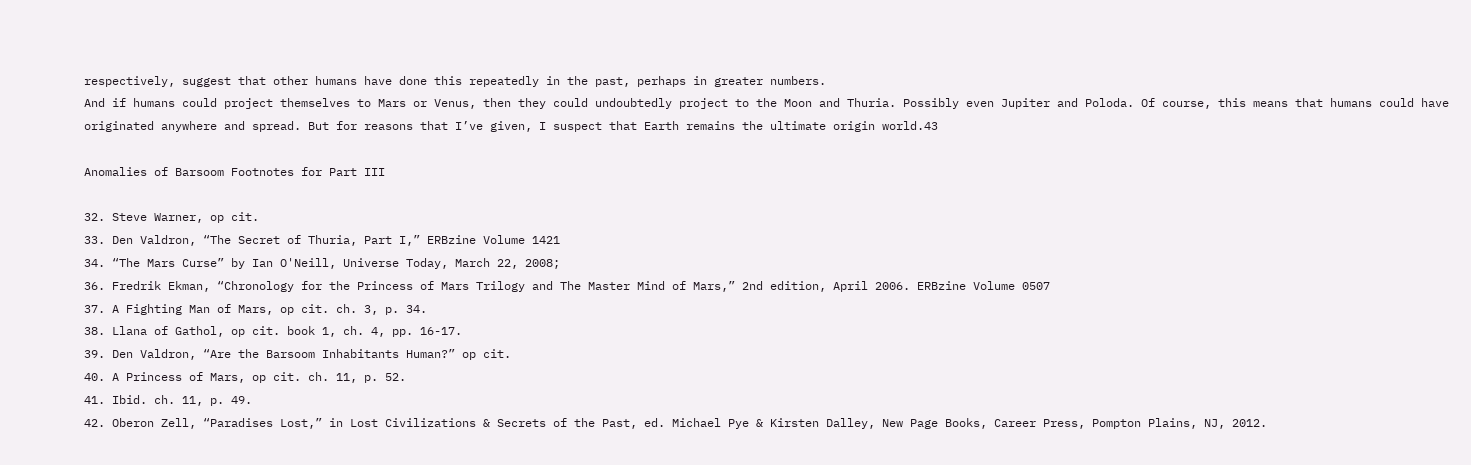respectively, suggest that other humans have done this repeatedly in the past, perhaps in greater numbers.
And if humans could project themselves to Mars or Venus, then they could undoubtedly project to the Moon and Thuria. Possibly even Jupiter and Poloda. Of course, this means that humans could have originated anywhere and spread. But for reasons that I’ve given, I suspect that Earth remains the ultimate origin world.43

Anomalies of Barsoom Footnotes for Part III

32. Steve Warner, op cit.
33. Den Valdron, “The Secret of Thuria, Part I,” ERBzine Volume 1421
34. “The Mars Curse” by Ian O'Neill, Universe Today, March 22, 2008;
36. Fredrik Ekman, “Chronology for the Princess of Mars Trilogy and The Master Mind of Mars,” 2nd edition, April 2006. ERBzine Volume 0507
37. A Fighting Man of Mars, op cit. ch. 3, p. 34.
38. Llana of Gathol, op cit. book 1, ch. 4, pp. 16-17.
39. Den Valdron, “Are the Barsoom Inhabitants Human?” op cit.
40. A Princess of Mars, op cit. ch. 11, p. 52.
41. Ibid. ch. 11, p. 49.
42. Oberon Zell, “Paradises Lost,” in Lost Civilizations & Secrets of the Past, ed. Michael Pye & Kirsten Dalley, New Page Books, Career Press, Pompton Plains, NJ, 2012.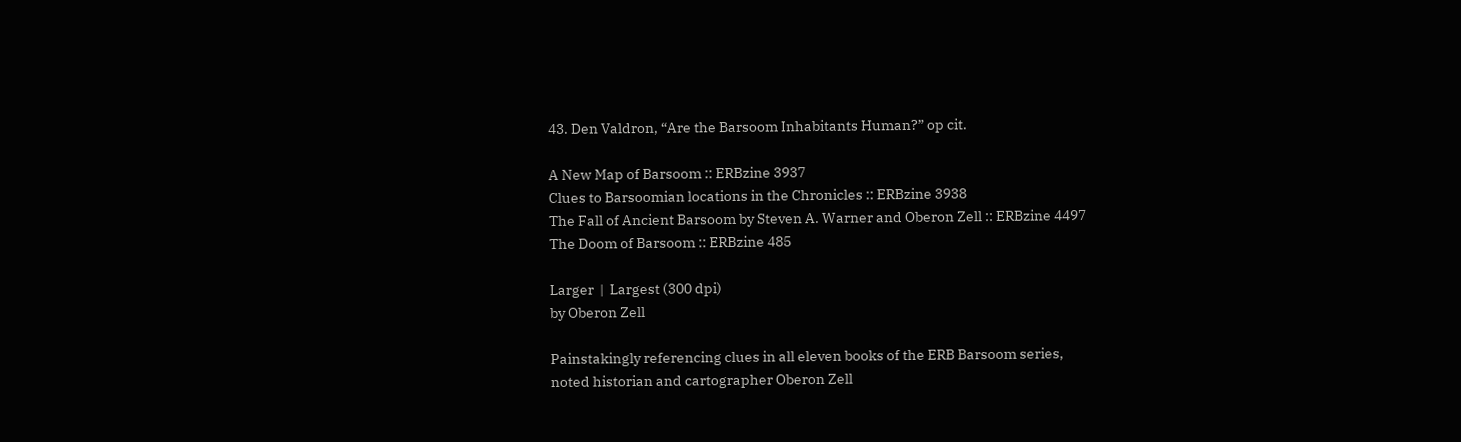43. Den Valdron, “Are the Barsoom Inhabitants Human?” op cit.

A New Map of Barsoom :: ERBzine 3937
Clues to Barsoomian locations in the Chronicles :: ERBzine 3938
The Fall of Ancient Barsoom by Steven A. Warner and Oberon Zell :: ERBzine 4497
The Doom of Barsoom :: ERBzine 485

Larger  |  Largest (300 dpi)
by Oberon Zell

Painstakingly referencing clues in all eleven books of the ERB Barsoom series,
noted historian and cartographer Oberon Zell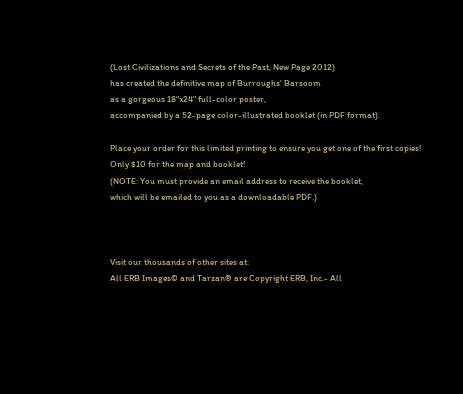(Lost Civilizations and Secrets of the Past, New Page 2012)
has created the definitive map of Burroughs' Barsoom
as a gorgeous 18"x24" full-color poster,
accompanied by a 52-page color-illustrated booklet (in PDF format).

Place your order for this limited printing to ensure you get one of the first copies!
Only $10 for the map and booklet!
(NOTE: You must provide an email address to receive the booklet,
which will be emailed to you as a downloadable PDF.)



Visit our thousands of other sites at:
All ERB Images© and Tarzan® are Copyright ERB, Inc.- All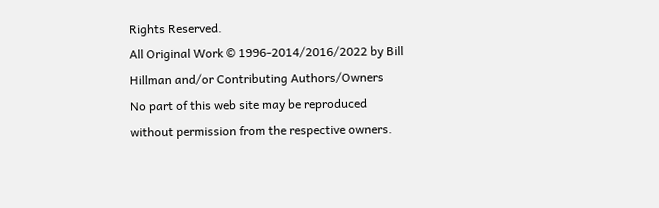Rights Reserved.
All Original Work © 1996-2014/2016/2022 by Bill Hillman and/or Contributing Authors/Owners
No part of this web site may be reproduced without permission from the respective owners.